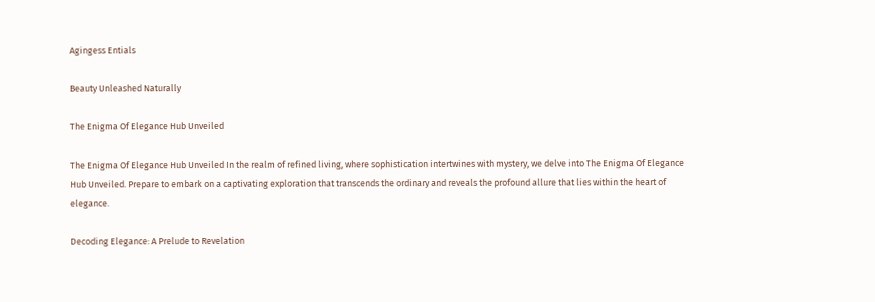Agingess Entials

Beauty Unleashed Naturally

The Enigma Of Elegance Hub Unveiled

The Enigma Of Elegance Hub Unveiled In the realm of refined living, where sophistication intertwines with mystery, we delve into The Enigma Of Elegance Hub Unveiled. Prepare to embark on a captivating exploration that transcends the ordinary and reveals the profound allure that lies within the heart of elegance.

Decoding Elegance: A Prelude to Revelation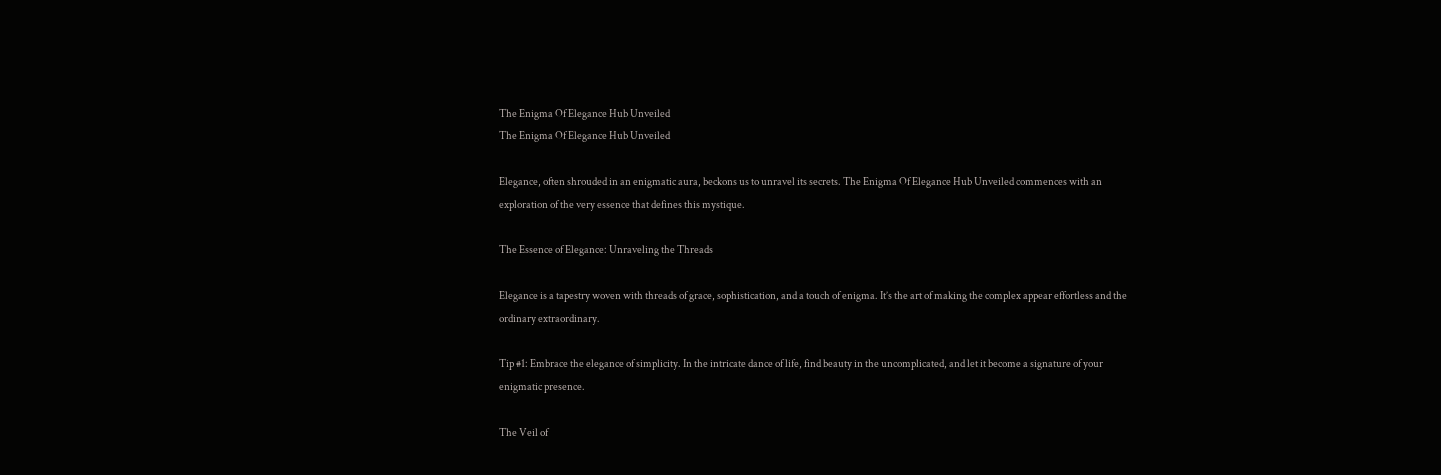The Enigma Of Elegance Hub Unveiled
The Enigma Of Elegance Hub Unveiled

Elegance, often shrouded in an enigmatic aura, beckons us to unravel its secrets. The Enigma Of Elegance Hub Unveiled commences with an exploration of the very essence that defines this mystique.

The Essence of Elegance: Unraveling the Threads

Elegance is a tapestry woven with threads of grace, sophistication, and a touch of enigma. It’s the art of making the complex appear effortless and the ordinary extraordinary.

Tip #1: Embrace the elegance of simplicity. In the intricate dance of life, find beauty in the uncomplicated, and let it become a signature of your enigmatic presence.

The Veil of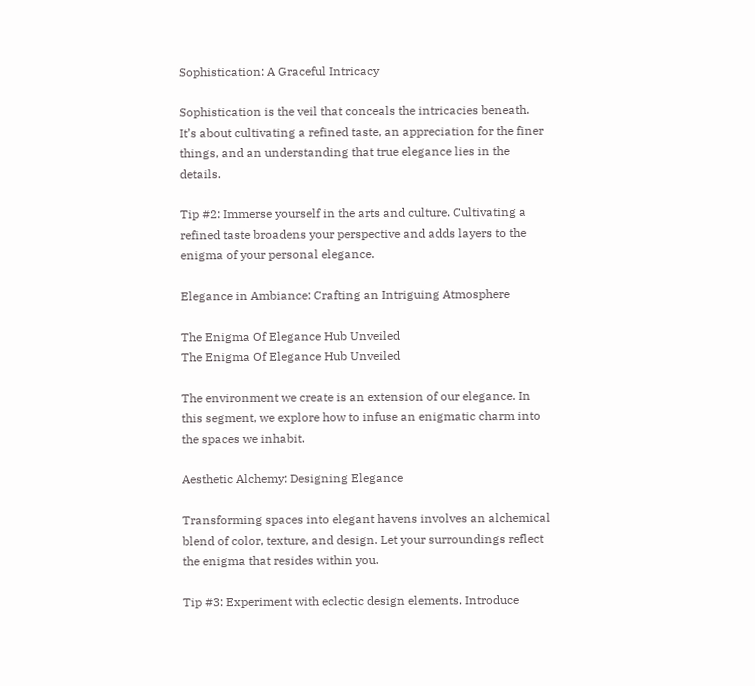Sophistication: A Graceful Intricacy

Sophistication is the veil that conceals the intricacies beneath. It’s about cultivating a refined taste, an appreciation for the finer things, and an understanding that true elegance lies in the details.

Tip #2: Immerse yourself in the arts and culture. Cultivating a refined taste broadens your perspective and adds layers to the enigma of your personal elegance.

Elegance in Ambiance: Crafting an Intriguing Atmosphere

The Enigma Of Elegance Hub Unveiled
The Enigma Of Elegance Hub Unveiled

The environment we create is an extension of our elegance. In this segment, we explore how to infuse an enigmatic charm into the spaces we inhabit.

Aesthetic Alchemy: Designing Elegance

Transforming spaces into elegant havens involves an alchemical blend of color, texture, and design. Let your surroundings reflect the enigma that resides within you.

Tip #3: Experiment with eclectic design elements. Introduce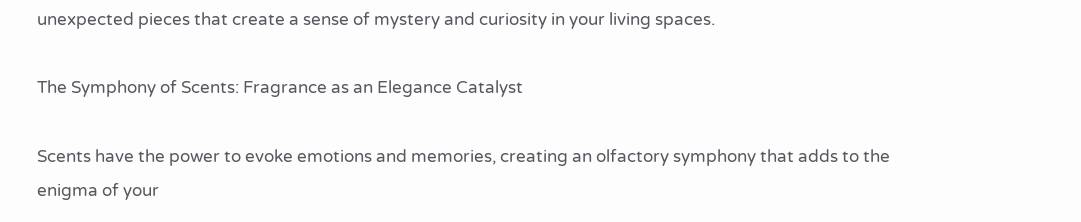unexpected pieces that create a sense of mystery and curiosity in your living spaces.

The Symphony of Scents: Fragrance as an Elegance Catalyst

Scents have the power to evoke emotions and memories, creating an olfactory symphony that adds to the enigma of your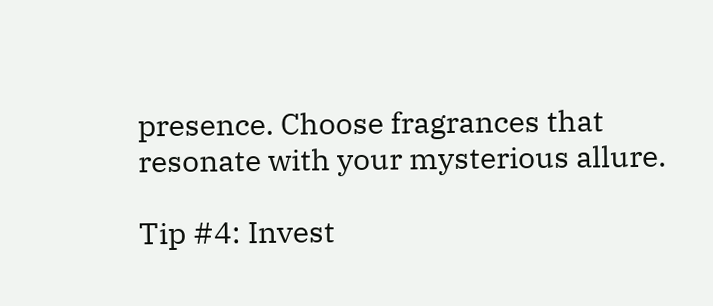presence. Choose fragrances that resonate with your mysterious allure.

Tip #4: Invest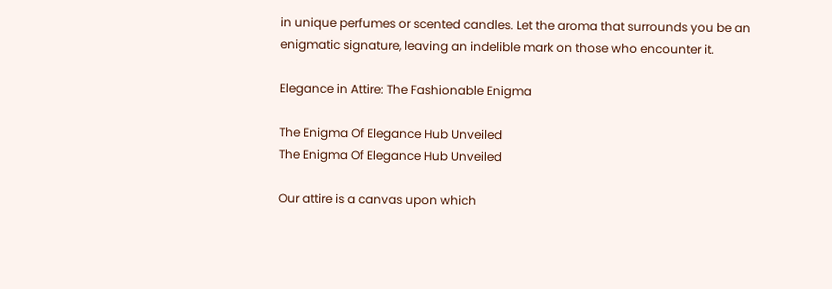in unique perfumes or scented candles. Let the aroma that surrounds you be an enigmatic signature, leaving an indelible mark on those who encounter it.

Elegance in Attire: The Fashionable Enigma

The Enigma Of Elegance Hub Unveiled
The Enigma Of Elegance Hub Unveiled

Our attire is a canvas upon which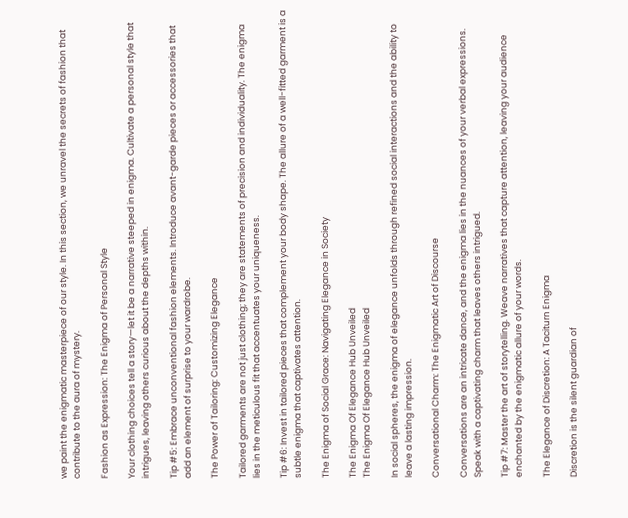we paint the enigmatic masterpiece of our style. In this section, we unravel the secrets of fashion that contribute to the aura of mystery.

Fashion as Expression: The Enigma of Personal Style

Your clothing choices tell a story—let it be a narrative steeped in enigma. Cultivate a personal style that intrigues, leaving others curious about the depths within.

Tip #5: Embrace unconventional fashion elements. Introduce avant-garde pieces or accessories that add an element of surprise to your wardrobe.

The Power of Tailoring: Customizing Elegance

Tailored garments are not just clothing; they are statements of precision and individuality. The enigma lies in the meticulous fit that accentuates your uniqueness.

Tip #6: Invest in tailored pieces that complement your body shape. The allure of a well-fitted garment is a subtle enigma that captivates attention.

The Enigma of Social Grace: Navigating Elegance in Society

The Enigma Of Elegance Hub Unveiled
The Enigma Of Elegance Hub Unveiled

In social spheres, the enigma of elegance unfolds through refined social interactions and the ability to leave a lasting impression.

Conversational Charm: The Enigmatic Art of Discourse

Conversations are an intricate dance, and the enigma lies in the nuances of your verbal expressions. Speak with a captivating charm that leaves others intrigued.

Tip #7: Master the art of storytelling. Weave narratives that capture attention, leaving your audience enchanted by the enigmatic allure of your words.

The Elegance of Discretion: A Taciturn Enigma

Discretion is the silent guardian of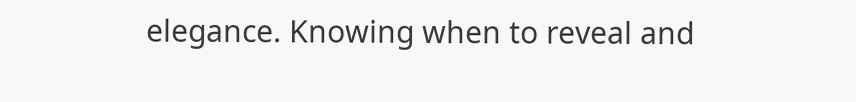elegance. Knowing when to reveal and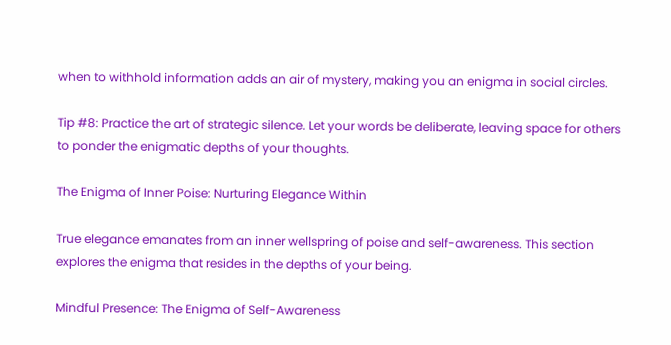when to withhold information adds an air of mystery, making you an enigma in social circles.

Tip #8: Practice the art of strategic silence. Let your words be deliberate, leaving space for others to ponder the enigmatic depths of your thoughts.

The Enigma of Inner Poise: Nurturing Elegance Within

True elegance emanates from an inner wellspring of poise and self-awareness. This section explores the enigma that resides in the depths of your being.

Mindful Presence: The Enigma of Self-Awareness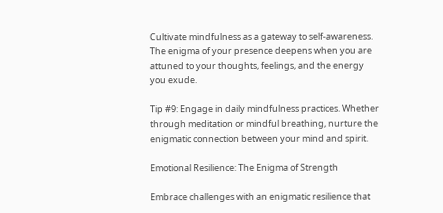Cultivate mindfulness as a gateway to self-awareness. The enigma of your presence deepens when you are attuned to your thoughts, feelings, and the energy you exude.

Tip #9: Engage in daily mindfulness practices. Whether through meditation or mindful breathing, nurture the enigmatic connection between your mind and spirit.

Emotional Resilience: The Enigma of Strength

Embrace challenges with an enigmatic resilience that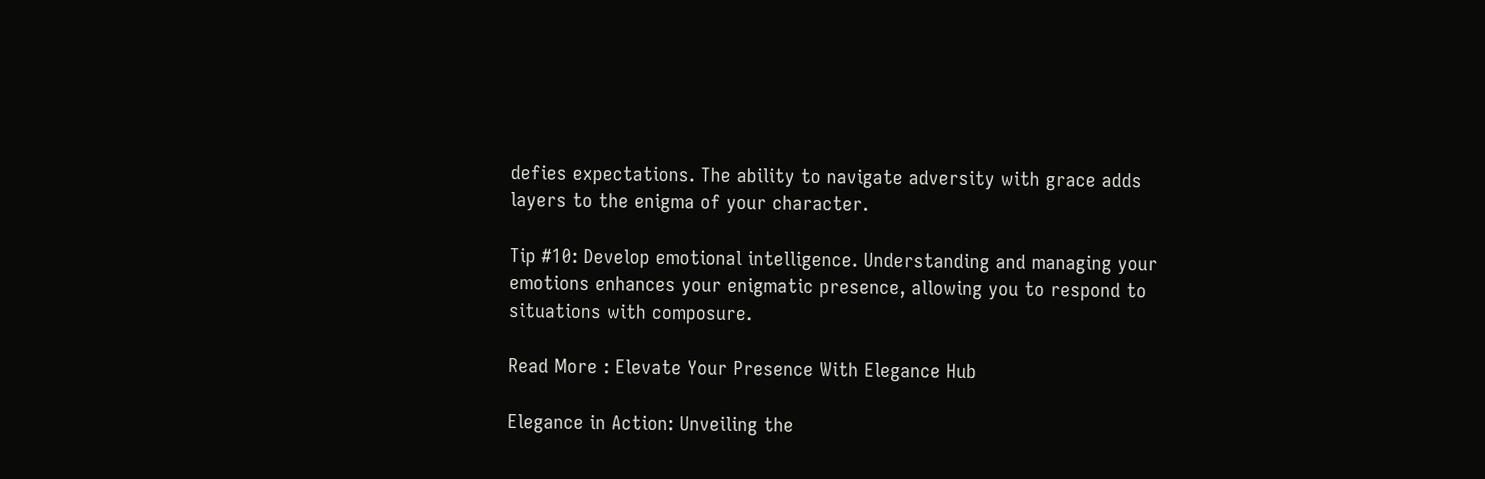defies expectations. The ability to navigate adversity with grace adds layers to the enigma of your character.

Tip #10: Develop emotional intelligence. Understanding and managing your emotions enhances your enigmatic presence, allowing you to respond to situations with composure.

Read More : Elevate Your Presence With Elegance Hub

Elegance in Action: Unveiling the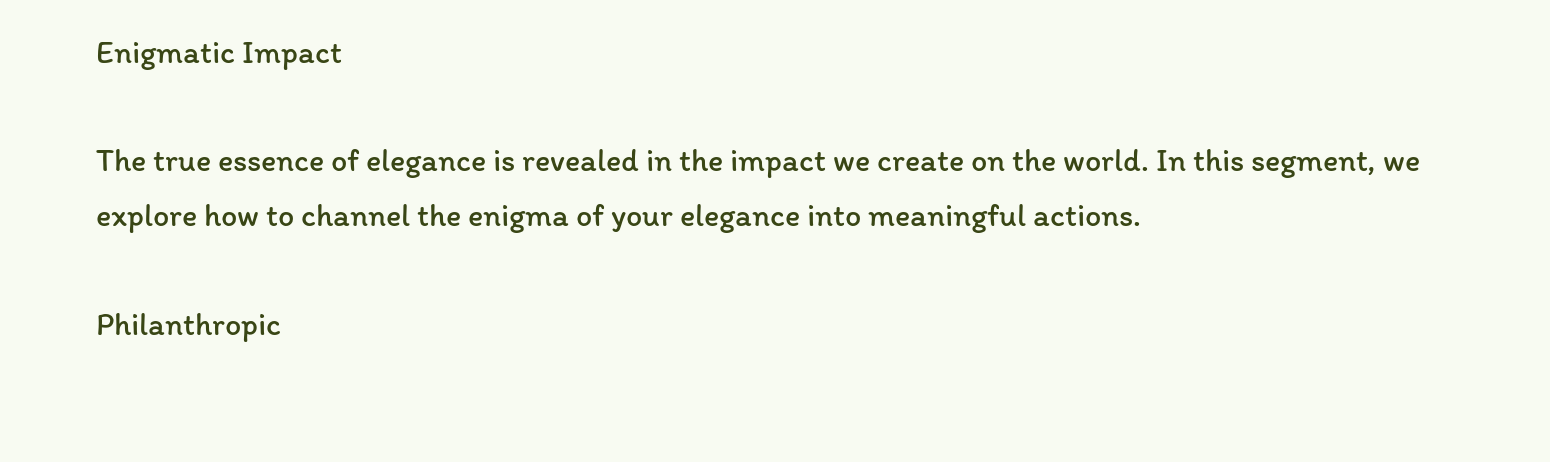Enigmatic Impact

The true essence of elegance is revealed in the impact we create on the world. In this segment, we explore how to channel the enigma of your elegance into meaningful actions.

Philanthropic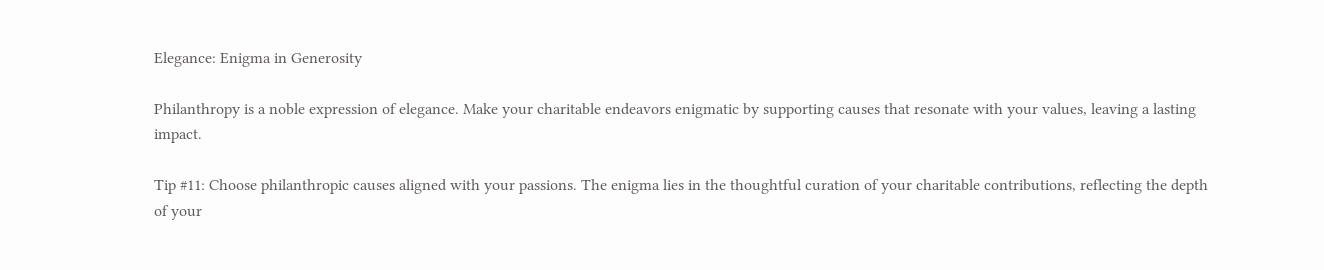Elegance: Enigma in Generosity

Philanthropy is a noble expression of elegance. Make your charitable endeavors enigmatic by supporting causes that resonate with your values, leaving a lasting impact.

Tip #11: Choose philanthropic causes aligned with your passions. The enigma lies in the thoughtful curation of your charitable contributions, reflecting the depth of your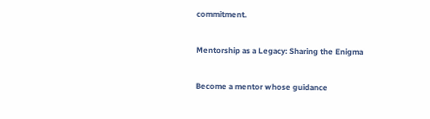commitment.

Mentorship as a Legacy: Sharing the Enigma

Become a mentor whose guidance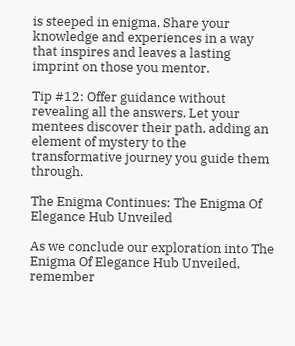is steeped in enigma. Share your knowledge and experiences in a way that inspires and leaves a lasting imprint on those you mentor.

Tip #12: Offer guidance without revealing all the answers. Let your mentees discover their path, adding an element of mystery to the transformative journey you guide them through.

The Enigma Continues: The Enigma Of Elegance Hub Unveiled

As we conclude our exploration into The Enigma Of Elegance Hub Unveiled, remember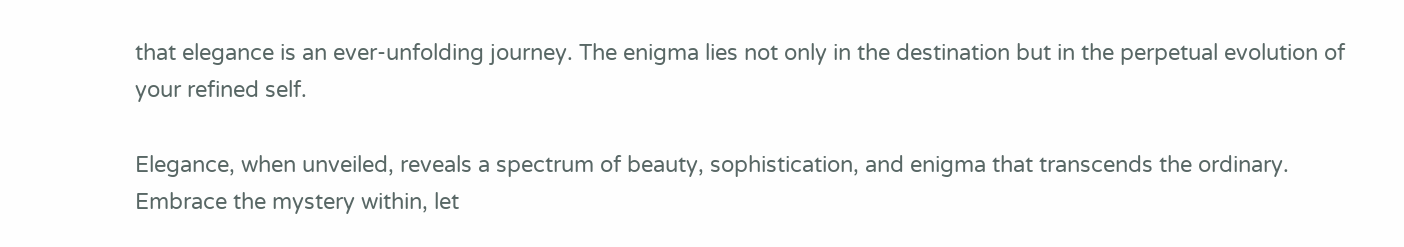that elegance is an ever-unfolding journey. The enigma lies not only in the destination but in the perpetual evolution of your refined self.

Elegance, when unveiled, reveals a spectrum of beauty, sophistication, and enigma that transcends the ordinary. Embrace the mystery within, let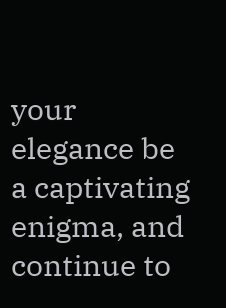your elegance be a captivating enigma, and continue to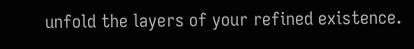unfold the layers of your refined existence.